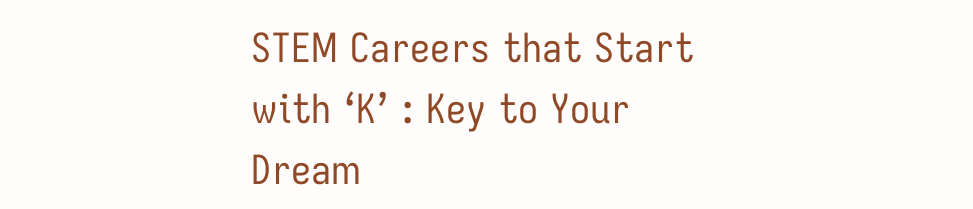STEM Careers that Start with ‘K’ : Key to Your Dream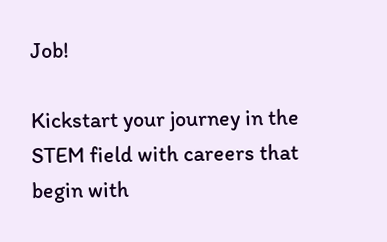Job!

Kickstart your journey in the STEM field with careers that begin with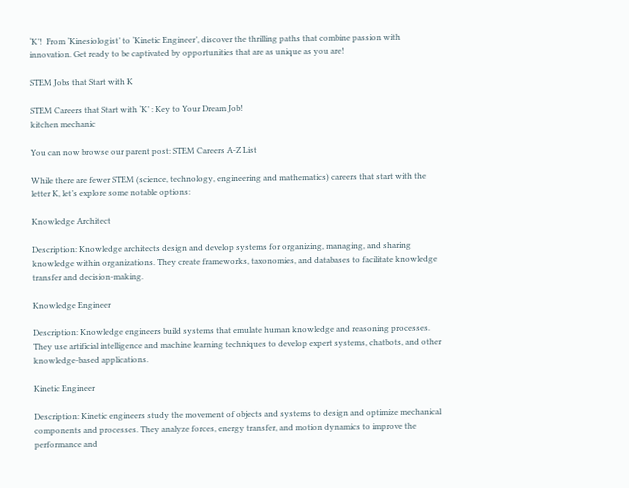‘K’!  From ‘Kinesiologist’ to ‘Kinetic Engineer’, discover the thrilling paths that combine passion with innovation. Get ready to be captivated by opportunities that are as unique as you are!

STEM Jobs that Start with K

STEM Careers that Start with ‘K’ : Key to Your Dream Job!
kitchen mechanic

You can now browse our parent post: STEM Careers A-Z List

While there are fewer STEM (science, technology, engineering and mathematics) careers that start with the letter K, let’s explore some notable options:

Knowledge Architect

Description: Knowledge architects design and develop systems for organizing, managing, and sharing knowledge within organizations. They create frameworks, taxonomies, and databases to facilitate knowledge transfer and decision-making.

Knowledge Engineer

Description: Knowledge engineers build systems that emulate human knowledge and reasoning processes. They use artificial intelligence and machine learning techniques to develop expert systems, chatbots, and other knowledge-based applications.

Kinetic Engineer

Description: Kinetic engineers study the movement of objects and systems to design and optimize mechanical components and processes. They analyze forces, energy transfer, and motion dynamics to improve the performance and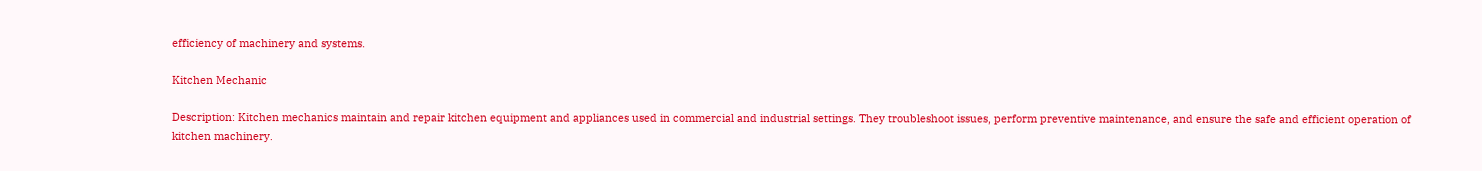efficiency of machinery and systems.

Kitchen Mechanic

Description: Kitchen mechanics maintain and repair kitchen equipment and appliances used in commercial and industrial settings. They troubleshoot issues, perform preventive maintenance, and ensure the safe and efficient operation of kitchen machinery.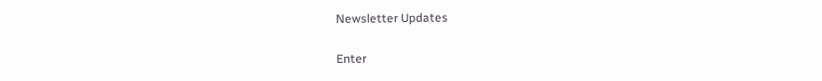Newsletter Updates

Enter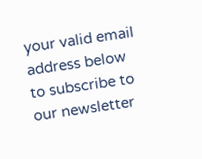your valid email address below to subscribe to our newsletter